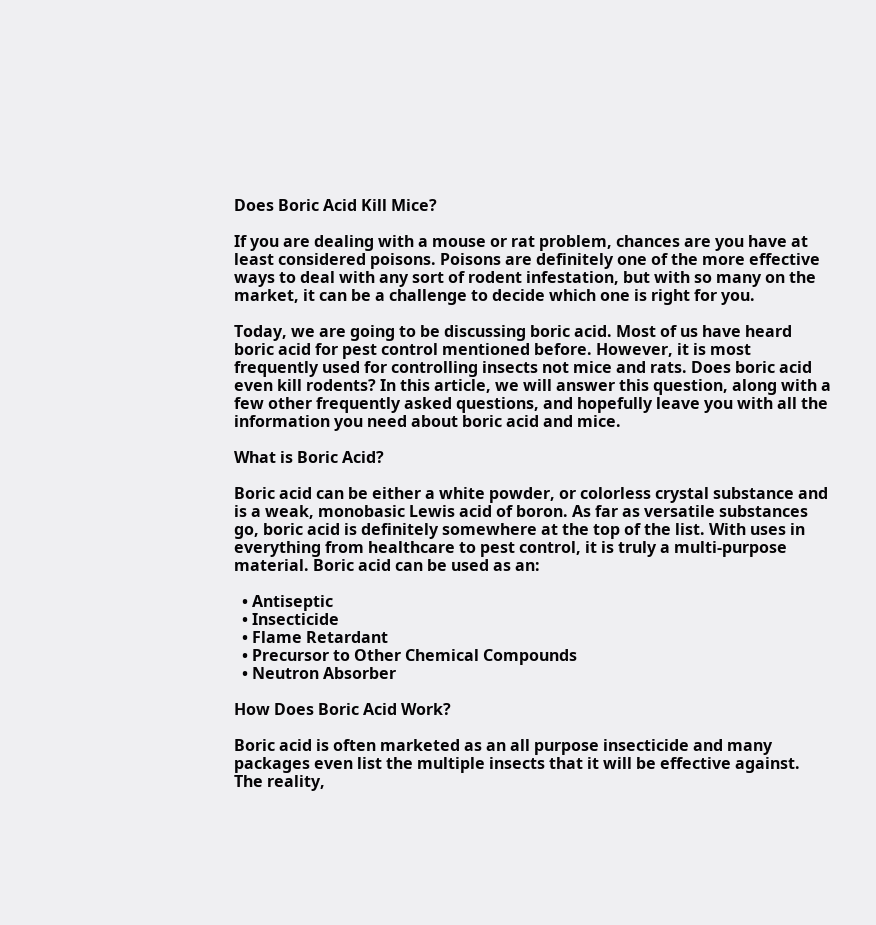Does Boric Acid Kill Mice?

If you are dealing with a mouse or rat problem, chances are you have at least considered poisons. Poisons are definitely one of the more effective ways to deal with any sort of rodent infestation, but with so many on the market, it can be a challenge to decide which one is right for you.

Today, we are going to be discussing boric acid. Most of us have heard boric acid for pest control mentioned before. However, it is most frequently used for controlling insects not mice and rats. Does boric acid even kill rodents? In this article, we will answer this question, along with a few other frequently asked questions, and hopefully leave you with all the information you need about boric acid and mice.

What is Boric Acid?

Boric acid can be either a white powder, or colorless crystal substance and is a weak, monobasic Lewis acid of boron. As far as versatile substances go, boric acid is definitely somewhere at the top of the list. With uses in everything from healthcare to pest control, it is truly a multi-purpose material. Boric acid can be used as an:

  • Antiseptic
  • Insecticide
  • Flame Retardant
  • Precursor to Other Chemical Compounds
  • Neutron Absorber

How Does Boric Acid Work?

Boric acid is often marketed as an all purpose insecticide and many packages even list the multiple insects that it will be effective against. The reality,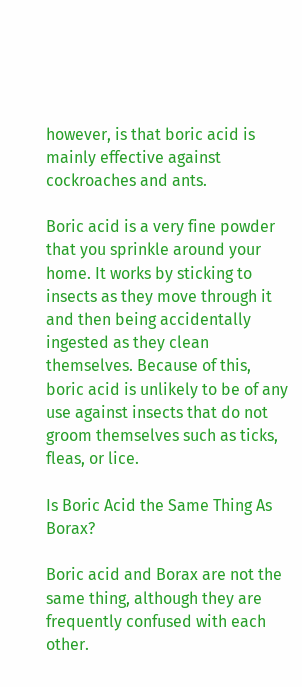however, is that boric acid is mainly effective against cockroaches and ants.

Boric acid is a very fine powder that you sprinkle around your home. It works by sticking to insects as they move through it and then being accidentally ingested as they clean themselves. Because of this, boric acid is unlikely to be of any use against insects that do not groom themselves such as ticks, fleas, or lice.

Is Boric Acid the Same Thing As Borax?

Boric acid and Borax are not the same thing, although they are frequently confused with each other.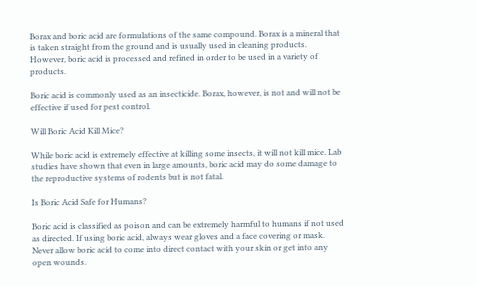Borax and boric acid are formulations of the same compound. Borax is a mineral that is taken straight from the ground and is usually used in cleaning products. However, boric acid is processed and refined in order to be used in a variety of products.

Boric acid is commonly used as an insecticide. Borax, however, is not and will not be effective if used for pest control.

Will Boric Acid Kill Mice?

While boric acid is extremely effective at killing some insects, it will not kill mice. Lab studies have shown that even in large amounts, boric acid may do some damage to the reproductive systems of rodents but is not fatal.

Is Boric Acid Safe for Humans?

Boric acid is classified as poison and can be extremely harmful to humans if not used as directed. If using boric acid, always wear gloves and a face covering or mask. Never allow boric acid to come into direct contact with your skin or get into any open wounds.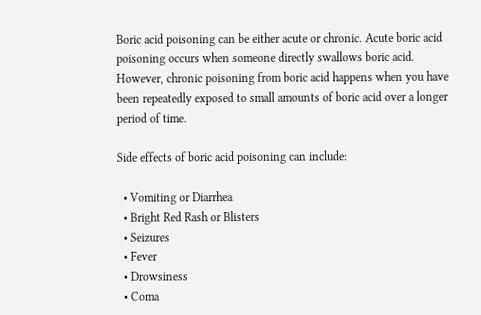Boric acid poisoning can be either acute or chronic. Acute boric acid poisoning occurs when someone directly swallows boric acid. However, chronic poisoning from boric acid happens when you have been repeatedly exposed to small amounts of boric acid over a longer period of time.

Side effects of boric acid poisoning can include:

  • Vomiting or Diarrhea
  • Bright Red Rash or Blisters
  • Seizures
  • Fever
  • Drowsiness
  • Coma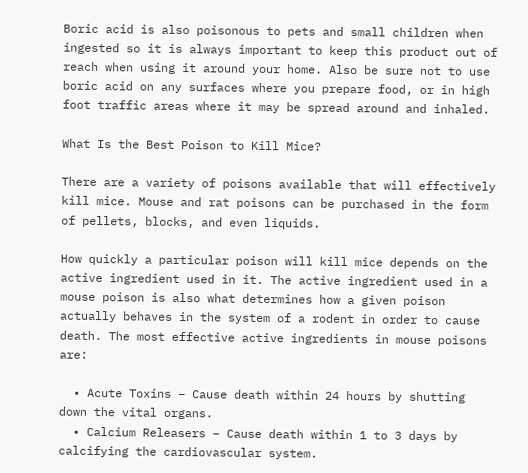Boric acid is also poisonous to pets and small children when ingested so it is always important to keep this product out of reach when using it around your home. Also be sure not to use boric acid on any surfaces where you prepare food, or in high foot traffic areas where it may be spread around and inhaled.

What Is the Best Poison to Kill Mice?

There are a variety of poisons available that will effectively kill mice. Mouse and rat poisons can be purchased in the form of pellets, blocks, and even liquids.

How quickly a particular poison will kill mice depends on the active ingredient used in it. The active ingredient used in a mouse poison is also what determines how a given poison actually behaves in the system of a rodent in order to cause death. The most effective active ingredients in mouse poisons are:

  • Acute Toxins – Cause death within 24 hours by shutting down the vital organs.
  • Calcium Releasers – Cause death within 1 to 3 days by calcifying the cardiovascular system.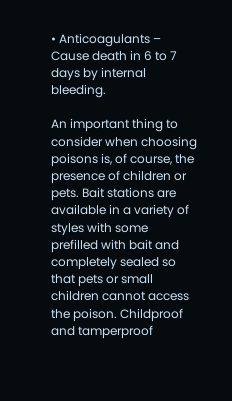• Anticoagulants – Cause death in 6 to 7 days by internal bleeding.

An important thing to consider when choosing poisons is, of course, the presence of children or pets. Bait stations are available in a variety of styles with some prefilled with bait and completely sealed so that pets or small children cannot access the poison. Childproof and tamperproof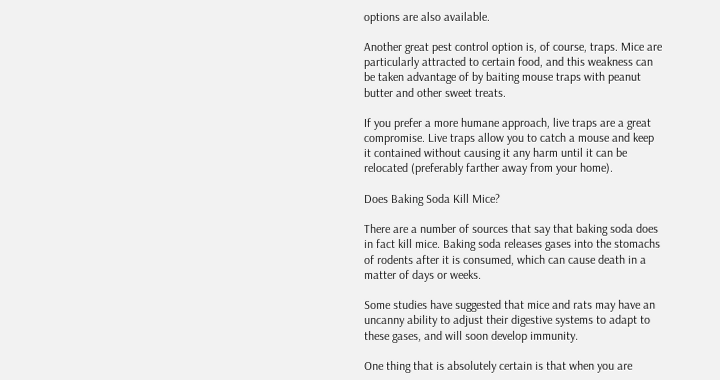options are also available.

Another great pest control option is, of course, traps. Mice are particularly attracted to certain food, and this weakness can be taken advantage of by baiting mouse traps with peanut butter and other sweet treats.

If you prefer a more humane approach, live traps are a great compromise. Live traps allow you to catch a mouse and keep it contained without causing it any harm until it can be relocated (preferably farther away from your home).

Does Baking Soda Kill Mice?

There are a number of sources that say that baking soda does in fact kill mice. Baking soda releases gases into the stomachs of rodents after it is consumed, which can cause death in a matter of days or weeks.

Some studies have suggested that mice and rats may have an uncanny ability to adjust their digestive systems to adapt to these gases, and will soon develop immunity.

One thing that is absolutely certain is that when you are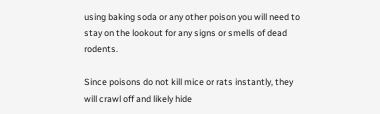using baking soda or any other poison you will need to stay on the lookout for any signs or smells of dead rodents.

Since poisons do not kill mice or rats instantly, they will crawl off and likely hide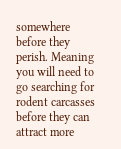somewhere before they perish. Meaning you will need to go searching for rodent carcasses before they can attract more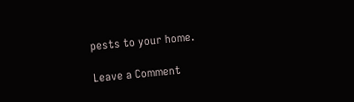pests to your home.

Leave a Comment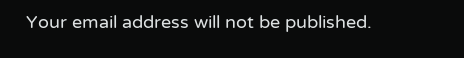Your email address will not be published.